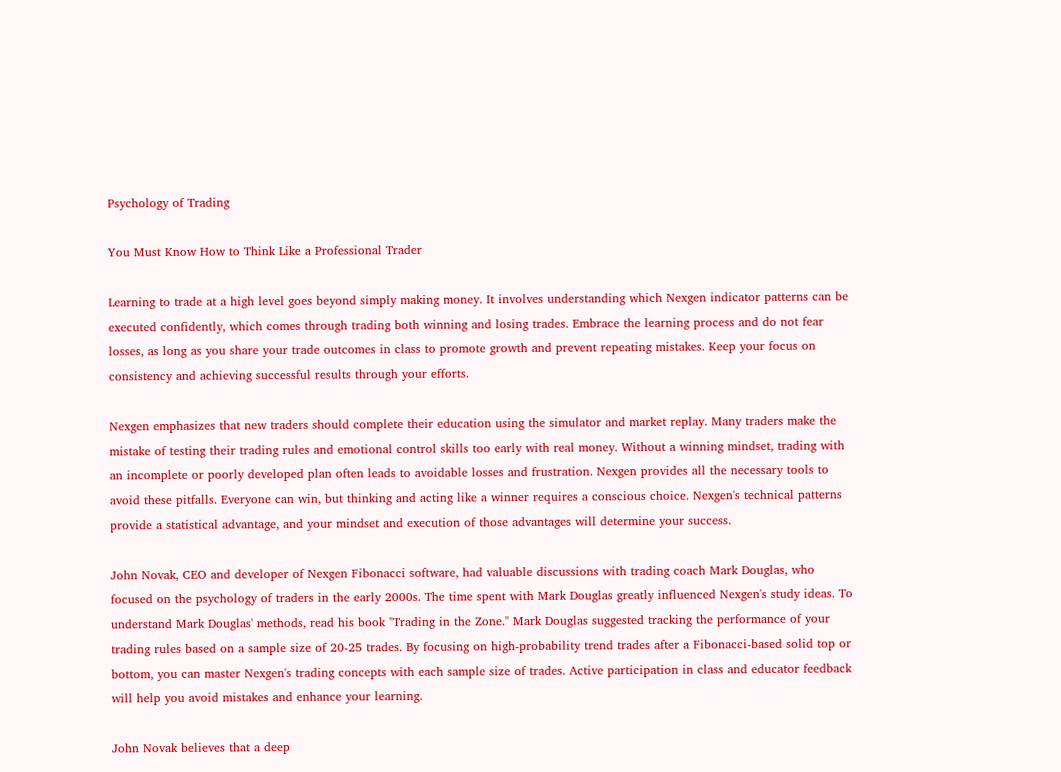Psychology of Trading

You Must Know How to Think Like a Professional Trader

Learning to trade at a high level goes beyond simply making money. It involves understanding which Nexgen indicator patterns can be executed confidently, which comes through trading both winning and losing trades. Embrace the learning process and do not fear losses, as long as you share your trade outcomes in class to promote growth and prevent repeating mistakes. Keep your focus on consistency and achieving successful results through your efforts.

Nexgen emphasizes that new traders should complete their education using the simulator and market replay. Many traders make the mistake of testing their trading rules and emotional control skills too early with real money. Without a winning mindset, trading with an incomplete or poorly developed plan often leads to avoidable losses and frustration. Nexgen provides all the necessary tools to avoid these pitfalls. Everyone can win, but thinking and acting like a winner requires a conscious choice. Nexgen's technical patterns provide a statistical advantage, and your mindset and execution of those advantages will determine your success.

John Novak, CEO and developer of Nexgen Fibonacci software, had valuable discussions with trading coach Mark Douglas, who focused on the psychology of traders in the early 2000s. The time spent with Mark Douglas greatly influenced Nexgen's study ideas. To understand Mark Douglas' methods, read his book "Trading in the Zone." Mark Douglas suggested tracking the performance of your trading rules based on a sample size of 20-25 trades. By focusing on high-probability trend trades after a Fibonacci-based solid top or bottom, you can master Nexgen's trading concepts with each sample size of trades. Active participation in class and educator feedback will help you avoid mistakes and enhance your learning.

John Novak believes that a deep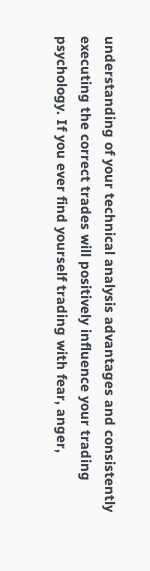understanding of your technical analysis advantages and consistently executing the correct trades will positively influence your trading psychology. If you ever find yourself trading with fear, anger,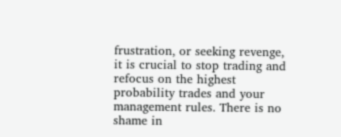frustration, or seeking revenge, it is crucial to stop trading and refocus on the highest probability trades and your management rules. There is no shame in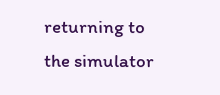returning to the simulator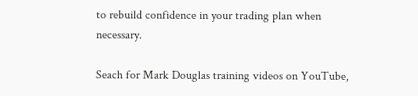to rebuild confidence in your trading plan when necessary.

Seach for Mark Douglas training videos on YouTube,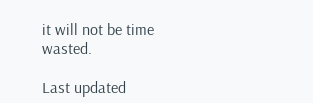it will not be time wasted.

Last updated